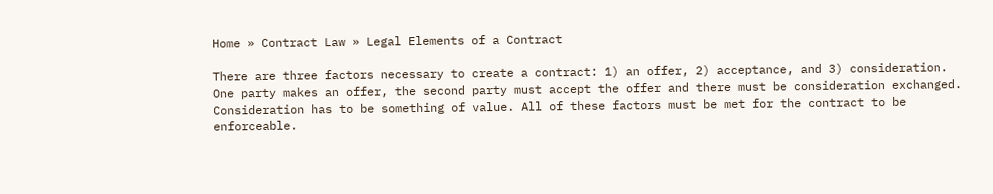Home » Contract Law » Legal Elements of a Contract

There are three factors necessary to create a contract: 1) an offer, 2) acceptance, and 3) consideration. One party makes an offer, the second party must accept the offer and there must be consideration exchanged. Consideration has to be something of value. All of these factors must be met for the contract to be enforceable.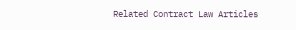Related Contract Law Articles